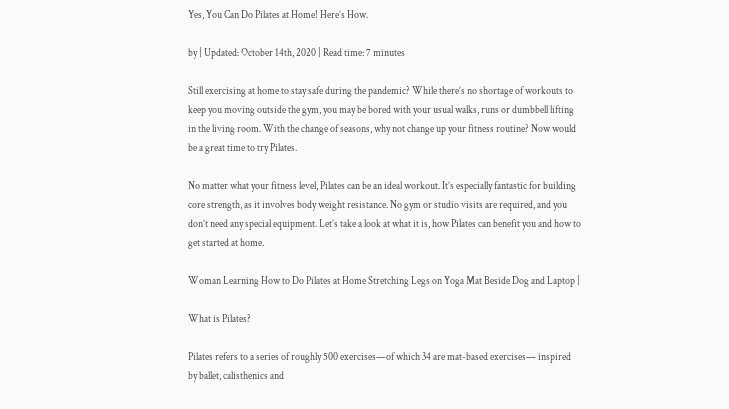Yes, You Can Do Pilates at Home! Here’s How.

by | Updated: October 14th, 2020 | Read time: 7 minutes

Still exercising at home to stay safe during the pandemic? While there’s no shortage of workouts to keep you moving outside the gym, you may be bored with your usual walks, runs or dumbbell lifting in the living room. With the change of seasons, why not change up your fitness routine? Now would be a great time to try Pilates.

No matter what your fitness level, Pilates can be an ideal workout. It’s especially fantastic for building core strength, as it involves body weight resistance. No gym or studio visits are required, and you don’t need any special equipment. Let’s take a look at what it is, how Pilates can benefit you and how to get started at home.

Woman Learning How to Do Pilates at Home Stretching Legs on Yoga Mat Beside Dog and Laptop |

What is Pilates?

Pilates refers to a series of roughly 500 exercises—of which 34 are mat-based exercises— inspired by ballet, calisthenics and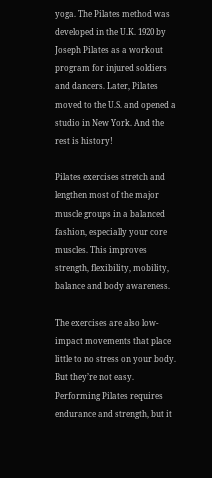yoga. The Pilates method was developed in the U.K. 1920 by Joseph Pilates as a workout program for injured soldiers and dancers. Later, Pilates moved to the U.S. and opened a studio in New York. And the rest is history!

Pilates exercises stretch and lengthen most of the major muscle groups in a balanced fashion, especially your core muscles. This improves strength, flexibility, mobility, balance and body awareness.

The exercises are also low-impact movements that place little to no stress on your body. But they’re not easy. Performing Pilates requires endurance and strength, but it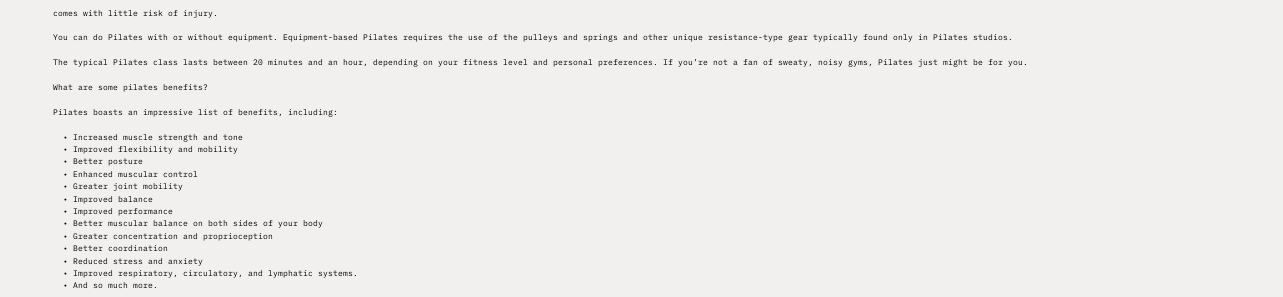comes with little risk of injury.

You can do Pilates with or without equipment. Equipment-based Pilates requires the use of the pulleys and springs and other unique resistance-type gear typically found only in Pilates studios.

The typical Pilates class lasts between 20 minutes and an hour, depending on your fitness level and personal preferences. If you’re not a fan of sweaty, noisy gyms, Pilates just might be for you.

What are some pilates benefits?

Pilates boasts an impressive list of benefits, including:

  • Increased muscle strength and tone
  • Improved flexibility and mobility
  • Better posture
  • Enhanced muscular control
  • Greater joint mobility
  • Improved balance
  • Improved performance
  • Better muscular balance on both sides of your body
  • Greater concentration and proprioception
  • Better coordination
  • Reduced stress and anxiety
  • Improved respiratory, circulatory, and lymphatic systems.
  • And so much more.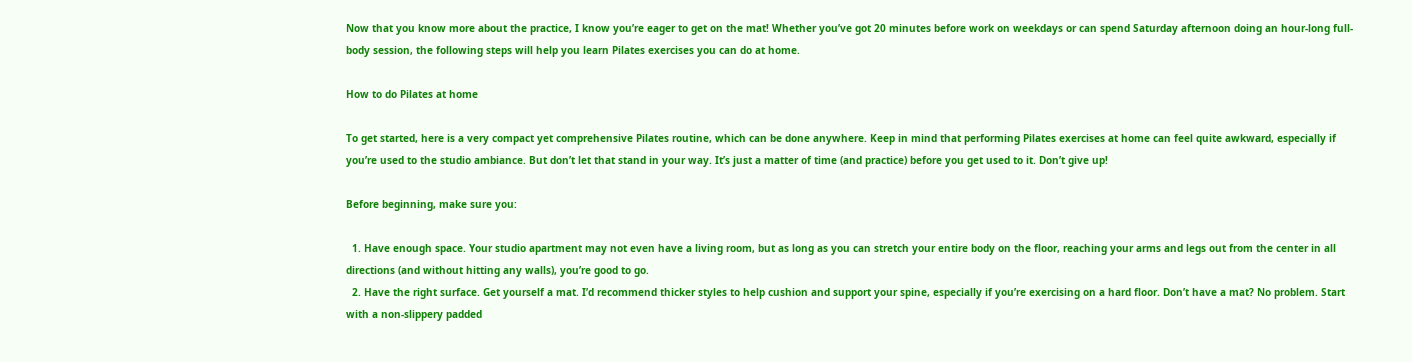Now that you know more about the practice, I know you’re eager to get on the mat! Whether you’ve got 20 minutes before work on weekdays or can spend Saturday afternoon doing an hour-long full-body session, the following steps will help you learn Pilates exercises you can do at home.

How to do Pilates at home

To get started, here is a very compact yet comprehensive Pilates routine, which can be done anywhere. Keep in mind that performing Pilates exercises at home can feel quite awkward, especially if you’re used to the studio ambiance. But don’t let that stand in your way. It’s just a matter of time (and practice) before you get used to it. Don’t give up!

Before beginning, make sure you:

  1. Have enough space. Your studio apartment may not even have a living room, but as long as you can stretch your entire body on the floor, reaching your arms and legs out from the center in all directions (and without hitting any walls), you’re good to go.
  2. Have the right surface. Get yourself a mat. I’d recommend thicker styles to help cushion and support your spine, especially if you’re exercising on a hard floor. Don’t have a mat? No problem. Start with a non-slippery padded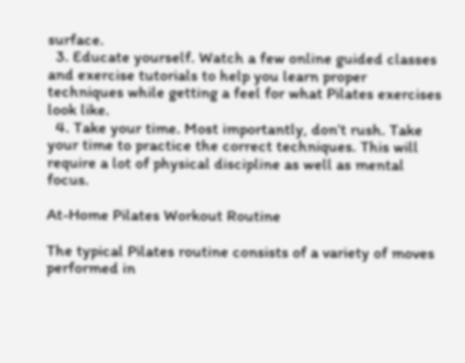surface.
  3. Educate yourself. Watch a few online guided classes and exercise tutorials to help you learn proper techniques while getting a feel for what Pilates exercises look like.
  4. Take your time. Most importantly, don’t rush. Take your time to practice the correct techniques. This will require a lot of physical discipline as well as mental focus.

At-Home Pilates Workout Routine

The typical Pilates routine consists of a variety of moves performed in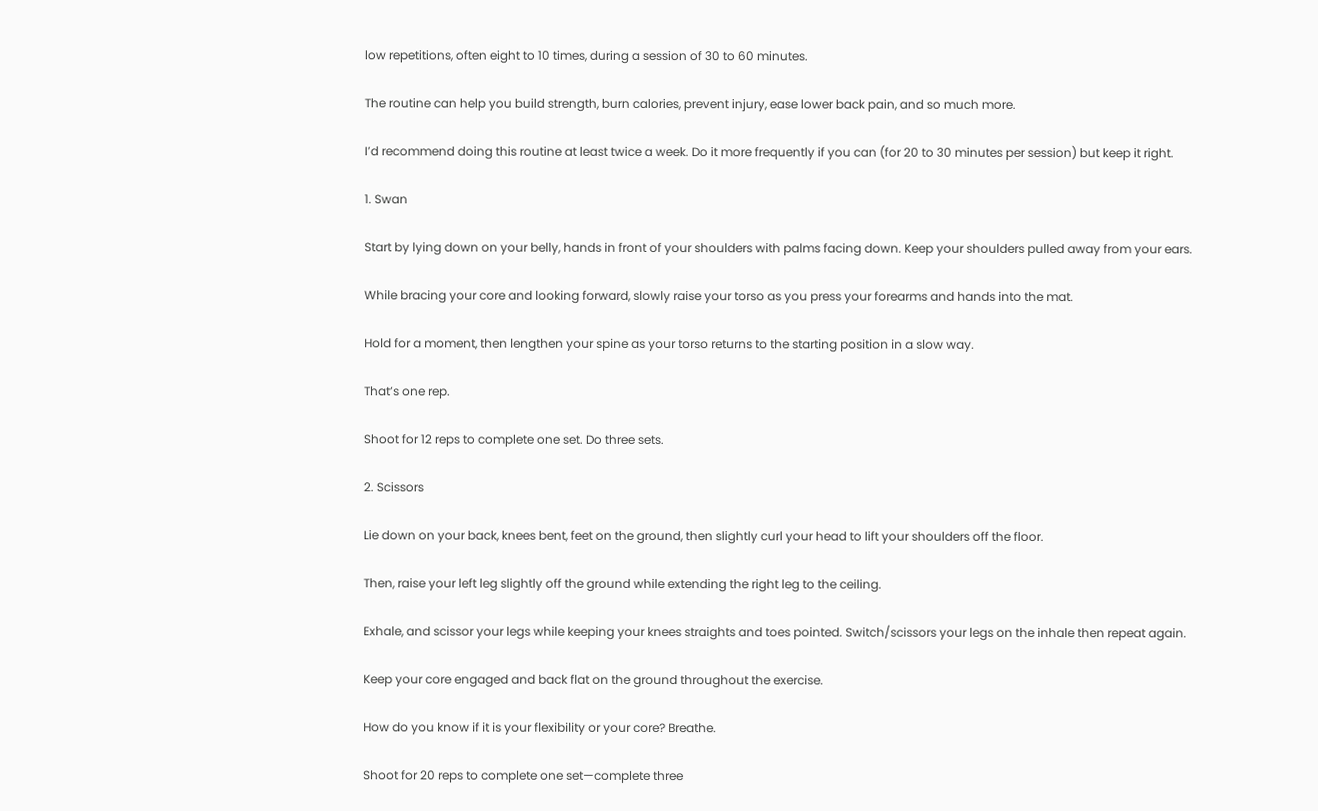low repetitions, often eight to 10 times, during a session of 30 to 60 minutes.

The routine can help you build strength, burn calories, prevent injury, ease lower back pain, and so much more.

I’d recommend doing this routine at least twice a week. Do it more frequently if you can (for 20 to 30 minutes per session) but keep it right.

1. Swan

Start by lying down on your belly, hands in front of your shoulders with palms facing down. Keep your shoulders pulled away from your ears.

While bracing your core and looking forward, slowly raise your torso as you press your forearms and hands into the mat.

Hold for a moment, then lengthen your spine as your torso returns to the starting position in a slow way.

That’s one rep.

Shoot for 12 reps to complete one set. Do three sets.

2. Scissors

Lie down on your back, knees bent, feet on the ground, then slightly curl your head to lift your shoulders off the floor.

Then, raise your left leg slightly off the ground while extending the right leg to the ceiling.

Exhale, and scissor your legs while keeping your knees straights and toes pointed. Switch/scissors your legs on the inhale then repeat again.

Keep your core engaged and back flat on the ground throughout the exercise.

How do you know if it is your flexibility or your core? Breathe.

Shoot for 20 reps to complete one set—complete three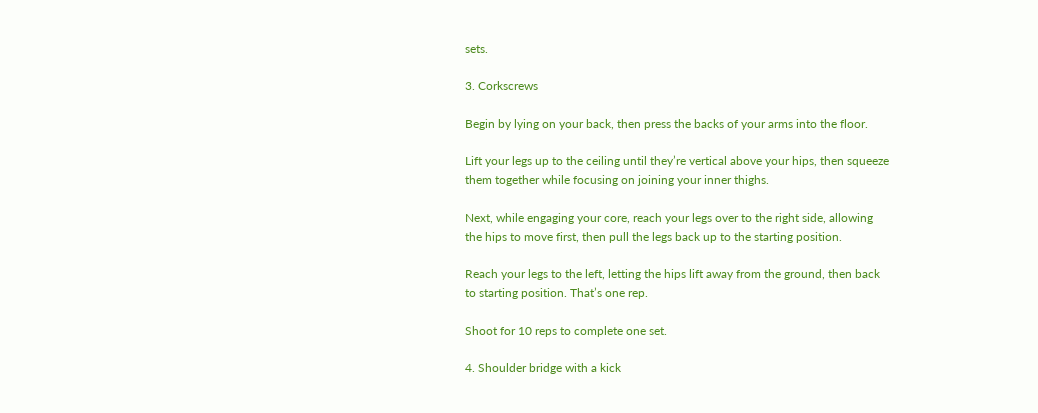sets.

3. Corkscrews

Begin by lying on your back, then press the backs of your arms into the floor.

Lift your legs up to the ceiling until they’re vertical above your hips, then squeeze them together while focusing on joining your inner thighs.

Next, while engaging your core, reach your legs over to the right side, allowing the hips to move first, then pull the legs back up to the starting position.

Reach your legs to the left, letting the hips lift away from the ground, then back to starting position. That’s one rep.

Shoot for 10 reps to complete one set.

4. Shoulder bridge with a kick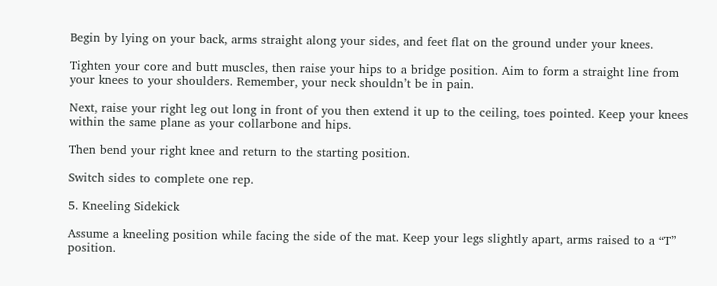Begin by lying on your back, arms straight along your sides, and feet flat on the ground under your knees.

Tighten your core and butt muscles, then raise your hips to a bridge position. Aim to form a straight line from your knees to your shoulders. Remember, your neck shouldn’t be in pain.

Next, raise your right leg out long in front of you then extend it up to the ceiling, toes pointed. Keep your knees within the same plane as your collarbone and hips.

Then bend your right knee and return to the starting position.

Switch sides to complete one rep.

5. Kneeling Sidekick

Assume a kneeling position while facing the side of the mat. Keep your legs slightly apart, arms raised to a “T” position.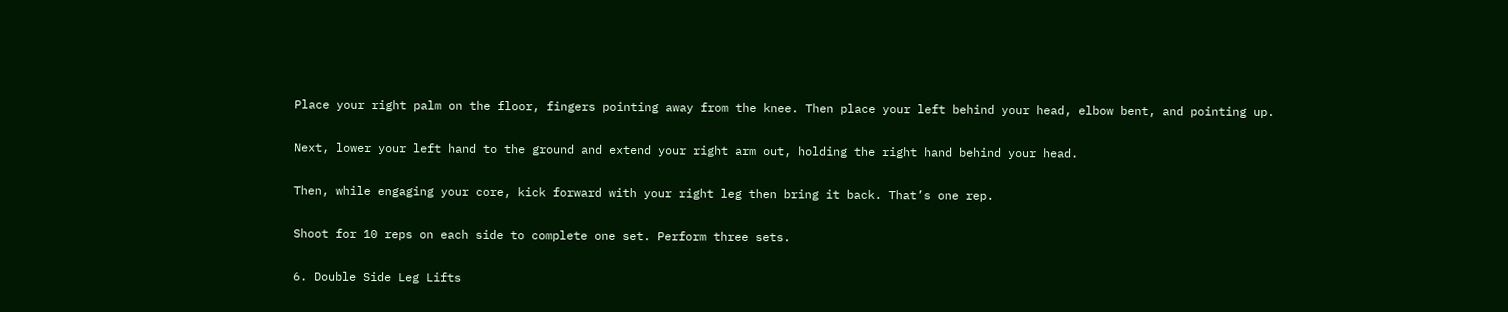Place your right palm on the floor, fingers pointing away from the knee. Then place your left behind your head, elbow bent, and pointing up.

Next, lower your left hand to the ground and extend your right arm out, holding the right hand behind your head.

Then, while engaging your core, kick forward with your right leg then bring it back. That’s one rep.

Shoot for 10 reps on each side to complete one set. Perform three sets.

6. Double Side Leg Lifts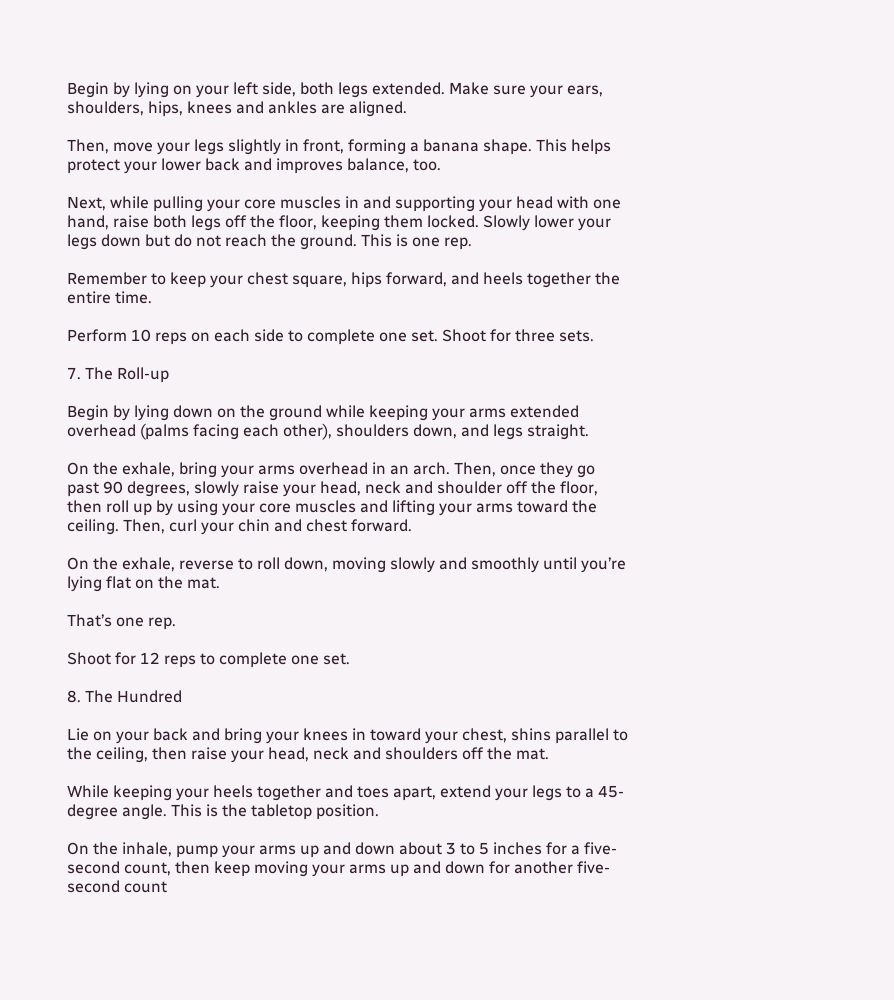Begin by lying on your left side, both legs extended. Make sure your ears, shoulders, hips, knees and ankles are aligned.

Then, move your legs slightly in front, forming a banana shape. This helps protect your lower back and improves balance, too.

Next, while pulling your core muscles in and supporting your head with one hand, raise both legs off the floor, keeping them locked. Slowly lower your legs down but do not reach the ground. This is one rep.

Remember to keep your chest square, hips forward, and heels together the entire time.

Perform 10 reps on each side to complete one set. Shoot for three sets.

7. The Roll-up

Begin by lying down on the ground while keeping your arms extended overhead (palms facing each other), shoulders down, and legs straight.

On the exhale, bring your arms overhead in an arch. Then, once they go past 90 degrees, slowly raise your head, neck and shoulder off the floor, then roll up by using your core muscles and lifting your arms toward the ceiling. Then, curl your chin and chest forward.

On the exhale, reverse to roll down, moving slowly and smoothly until you’re lying flat on the mat.

That’s one rep.

Shoot for 12 reps to complete one set.

8. The Hundred

Lie on your back and bring your knees in toward your chest, shins parallel to the ceiling, then raise your head, neck and shoulders off the mat.

While keeping your heels together and toes apart, extend your legs to a 45-degree angle. This is the tabletop position.

On the inhale, pump your arms up and down about 3 to 5 inches for a five-second count, then keep moving your arms up and down for another five-second count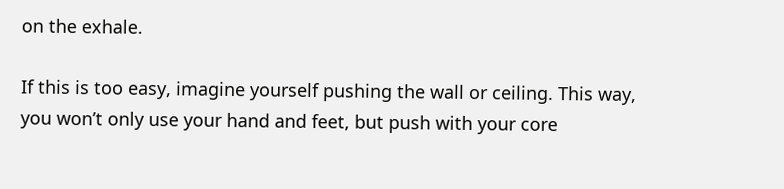on the exhale.

If this is too easy, imagine yourself pushing the wall or ceiling. This way, you won’t only use your hand and feet, but push with your core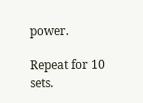power.

Repeat for 10 sets.